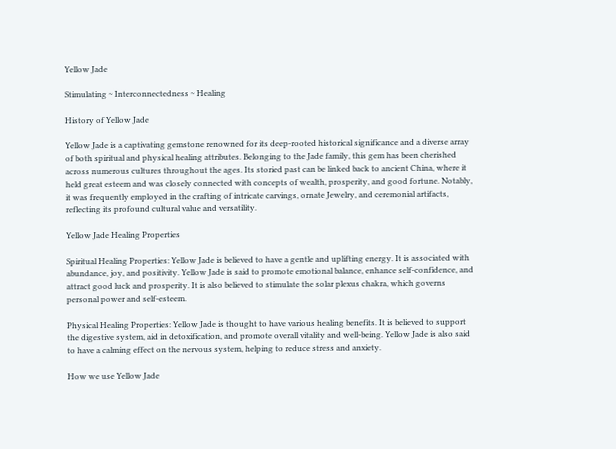Yellow Jade

Stimulating ~ Interconnectedness ~ Healing

History of Yellow Jade

Yellow Jade is a captivating gemstone renowned for its deep-rooted historical significance and a diverse array of both spiritual and physical healing attributes. Belonging to the Jade family, this gem has been cherished across numerous cultures throughout the ages. Its storied past can be linked back to ancient China, where it held great esteem and was closely connected with concepts of wealth, prosperity, and good fortune. Notably, it was frequently employed in the crafting of intricate carvings, ornate Jewelry, and ceremonial artifacts, reflecting its profound cultural value and versatility.

Yellow Jade Healing Properties

Spiritual Healing Properties: Yellow Jade is believed to have a gentle and uplifting energy. It is associated with abundance, joy, and positivity. Yellow Jade is said to promote emotional balance, enhance self-confidence, and attract good luck and prosperity. It is also believed to stimulate the solar plexus chakra, which governs personal power and self-esteem.

Physical Healing Properties: Yellow Jade is thought to have various healing benefits. It is believed to support the digestive system, aid in detoxification, and promote overall vitality and well-being. Yellow Jade is also said to have a calming effect on the nervous system, helping to reduce stress and anxiety.

How we use Yellow Jade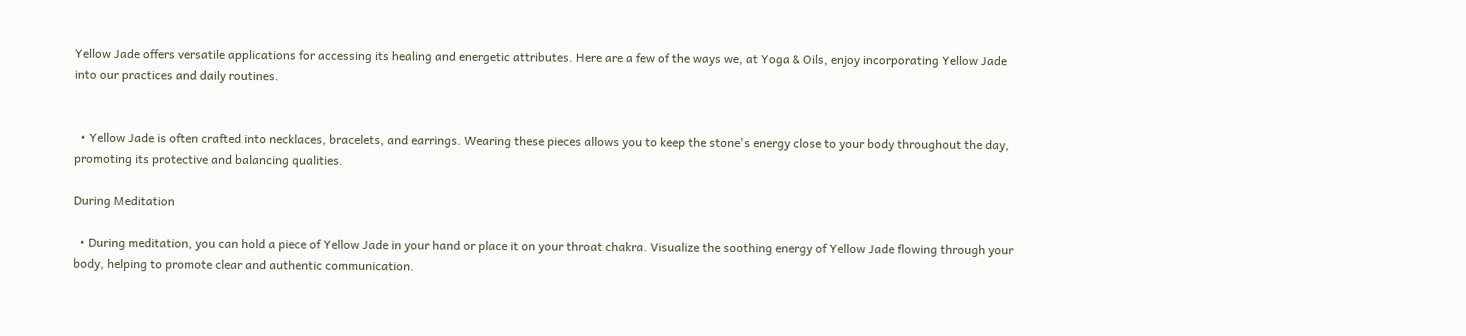Yellow Jade offers versatile applications for accessing its healing and energetic attributes. Here are a few of the ways we, at Yoga & Oils, enjoy incorporating Yellow Jade into our practices and daily routines.


  • Yellow Jade is often crafted into necklaces, bracelets, and earrings. Wearing these pieces allows you to keep the stone's energy close to your body throughout the day, promoting its protective and balancing qualities.

During Meditation

  • During meditation, you can hold a piece of Yellow Jade in your hand or place it on your throat chakra. Visualize the soothing energy of Yellow Jade flowing through your body, helping to promote clear and authentic communication.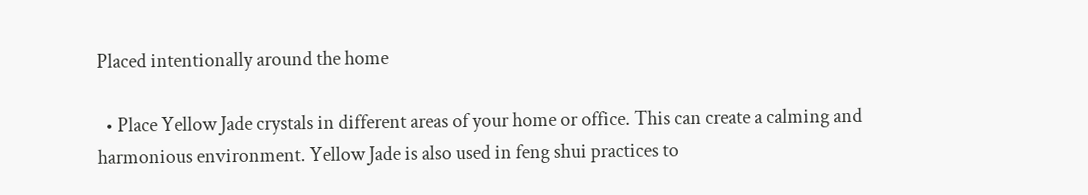Placed intentionally around the home

  • Place Yellow Jade crystals in different areas of your home or office. This can create a calming and harmonious environment. Yellow Jade is also used in feng shui practices to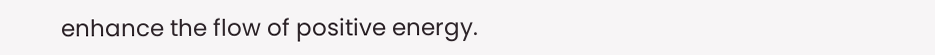enhance the flow of positive energy.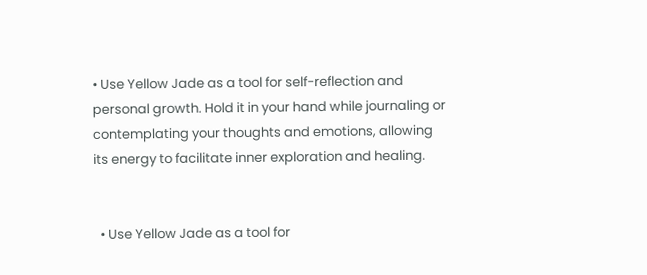• Use Yellow Jade as a tool for self-reflection and personal growth. Hold it in your hand while journaling or contemplating your thoughts and emotions, allowing its energy to facilitate inner exploration and healing.


  • Use Yellow Jade as a tool for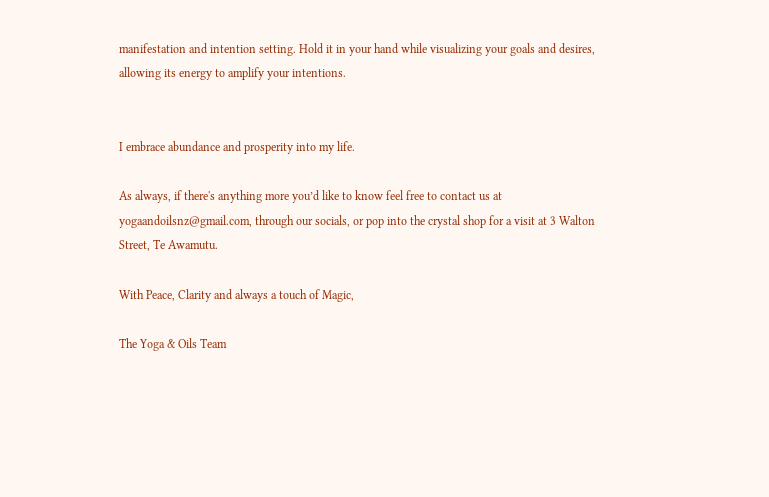manifestation and intention setting. Hold it in your hand while visualizing your goals and desires, allowing its energy to amplify your intentions.


I embrace abundance and prosperity into my life.

As always, if there's anything more you’d like to know feel free to contact us at yogaandoilsnz@gmail.com, through our socials, or pop into the crystal shop for a visit at 3 Walton Street, Te Awamutu.

With Peace, Clarity and always a touch of Magic,

The Yoga & Oils Team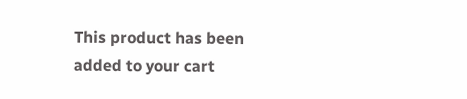This product has been added to your cart